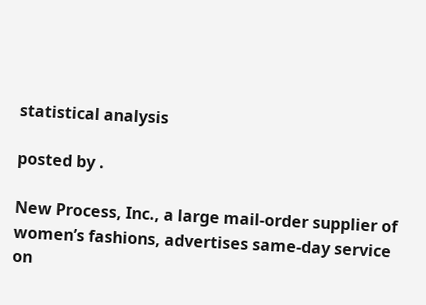statistical analysis

posted by .

New Process, Inc., a large mail-order supplier of women’s fashions, advertises same-day service on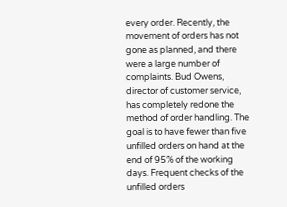every order. Recently, the movement of orders has not gone as planned, and there were a large number of complaints. Bud Owens, director of customer service, has completely redone the method of order handling. The goal is to have fewer than five unfilled orders on hand at the end of 95% of the working days. Frequent checks of the unfilled orders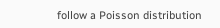follow a Poisson distribution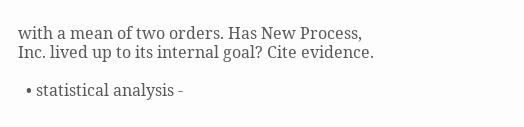with a mean of two orders. Has New Process, Inc. lived up to its internal goal? Cite evidence.

  • statistical analysis -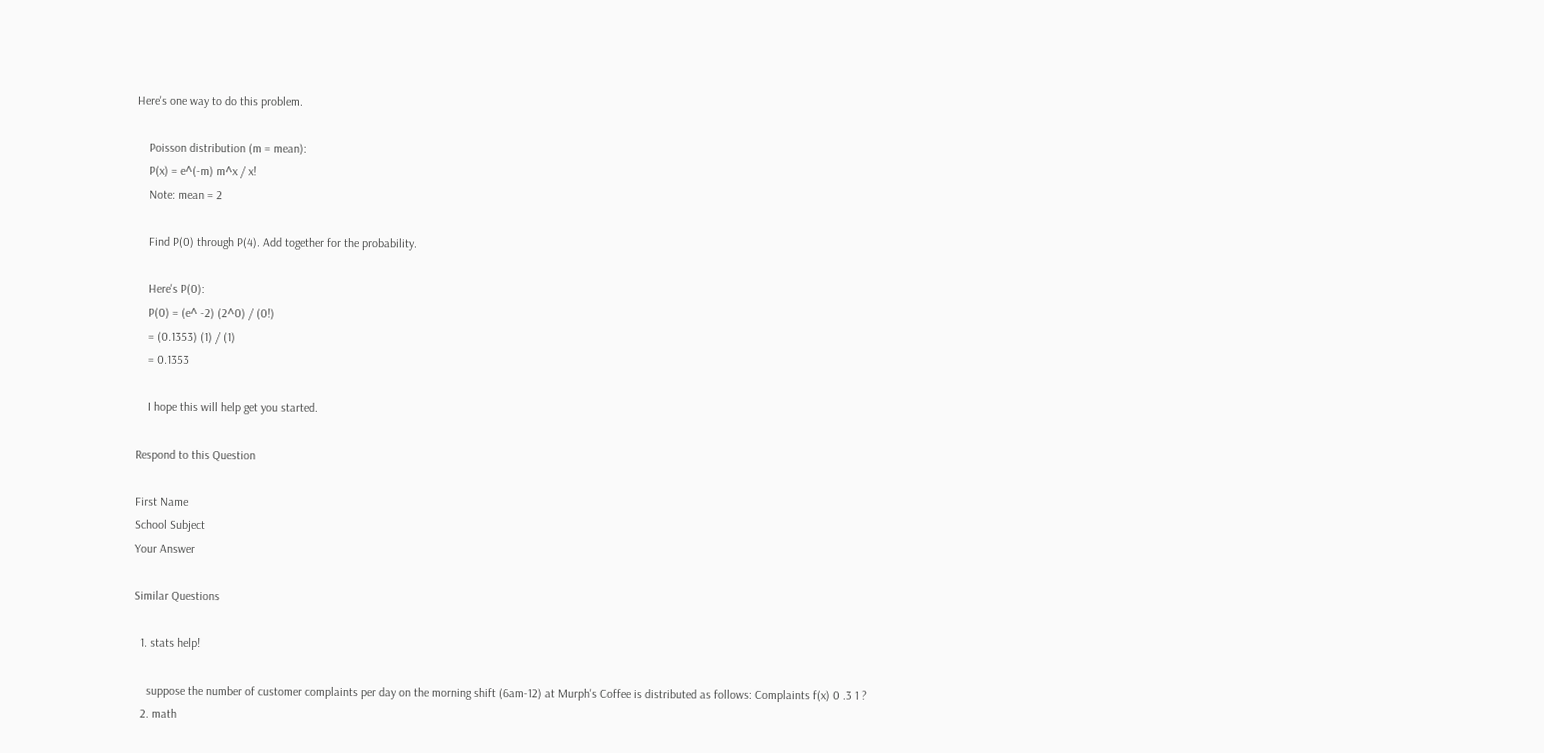Here's one way to do this problem.

    Poisson distribution (m = mean):
    P(x) = e^(-m) m^x / x!
    Note: mean = 2

    Find P(0) through P(4). Add together for the probability.

    Here's P(0):
    P(0) = (e^ -2) (2^0) / (0!)
    = (0.1353) (1) / (1)
    = 0.1353

    I hope this will help get you started.

Respond to this Question

First Name
School Subject
Your Answer

Similar Questions

  1. stats help!

    suppose the number of customer complaints per day on the morning shift (6am-12) at Murph's Coffee is distributed as follows: Complaints f(x) 0 .3 1 ?
  2. math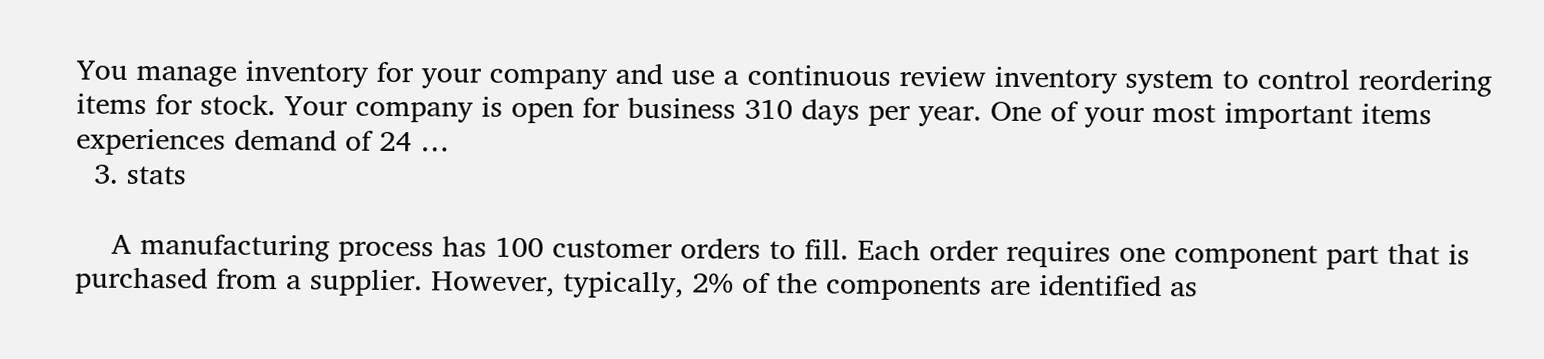You manage inventory for your company and use a continuous review inventory system to control reordering items for stock. Your company is open for business 310 days per year. One of your most important items experiences demand of 24 …
  3. stats

    A manufacturing process has 100 customer orders to fill. Each order requires one component part that is purchased from a supplier. However, typically, 2% of the components are identified as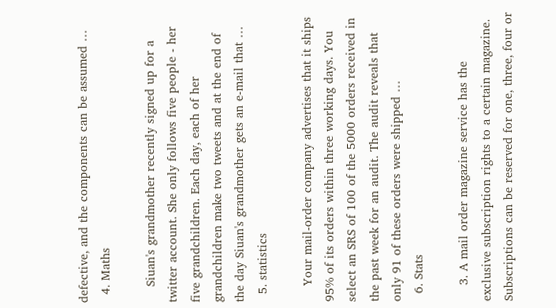defective, and the components can be assumed …
  4. Maths

    Siuan's grandmother recently signed up for a twitter account. She only follows five people - her five grandchildren. Each day, each of her grandchildren make two tweets and at the end of the day Siuan's grandmother gets an e-mail that …
  5. statistics

    Your mail-order company advertises that it ships 95% of its orders within three working days. You select an SRS of 100 of the 5000 orders received in the past week for an audit. The audit reveals that only 91 of these orders were shipped …
  6. Stats

    3. A mail order magazine service has the exclusive subscription rights to a certain magazine. Subscriptions can be reserved for one, three, four or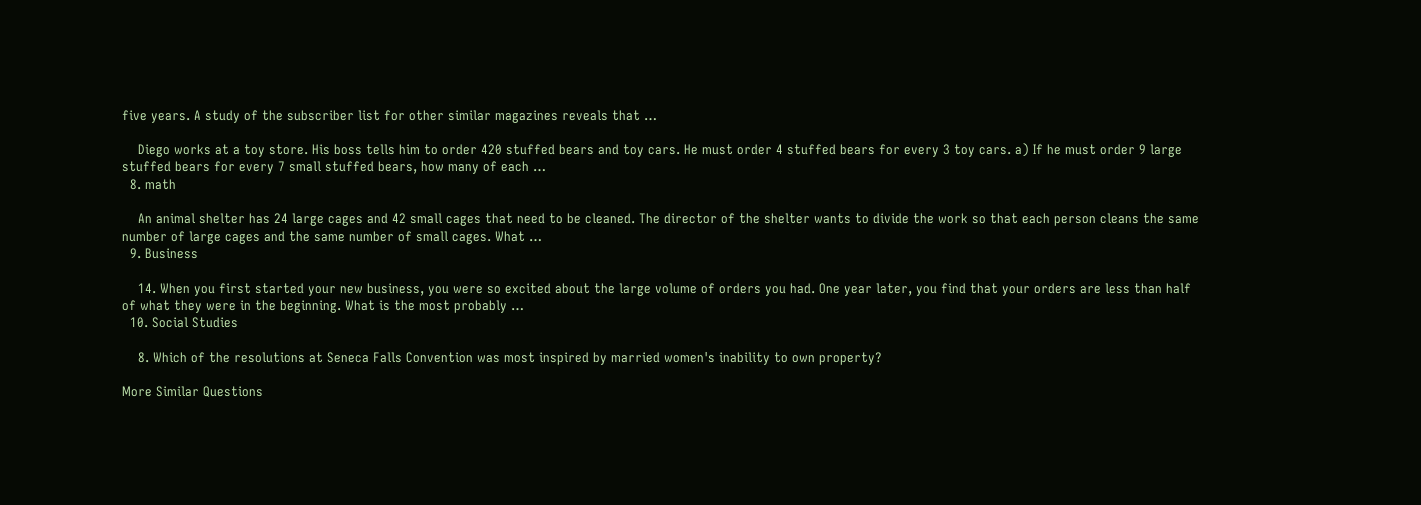five years. A study of the subscriber list for other similar magazines reveals that …

    Diego works at a toy store. His boss tells him to order 420 stuffed bears and toy cars. He must order 4 stuffed bears for every 3 toy cars. a) If he must order 9 large stuffed bears for every 7 small stuffed bears, how many of each …
  8. math

    An animal shelter has 24 large cages and 42 small cages that need to be cleaned. The director of the shelter wants to divide the work so that each person cleans the same number of large cages and the same number of small cages. What …
  9. Business

    14. When you first started your new business, you were so excited about the large volume of orders you had. One year later, you find that your orders are less than half of what they were in the beginning. What is the most probably …
  10. Social Studies

    8. Which of the resolutions at Seneca Falls Convention was most inspired by married women's inability to own property?

More Similar Questions